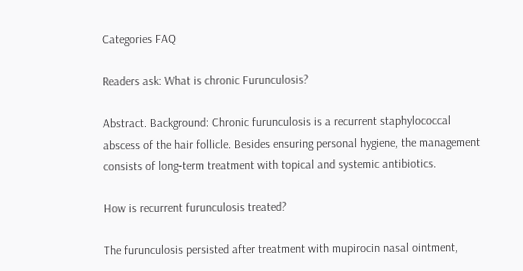Categories FAQ

Readers ask: What is chronic Furunculosis?

Abstract. Background: Chronic furunculosis is a recurrent staphylococcal abscess of the hair follicle. Besides ensuring personal hygiene, the management consists of long‐term treatment with topical and systemic antibiotics.

How is recurrent furunculosis treated?

The furunculosis persisted after treatment with mupirocin nasal ointment,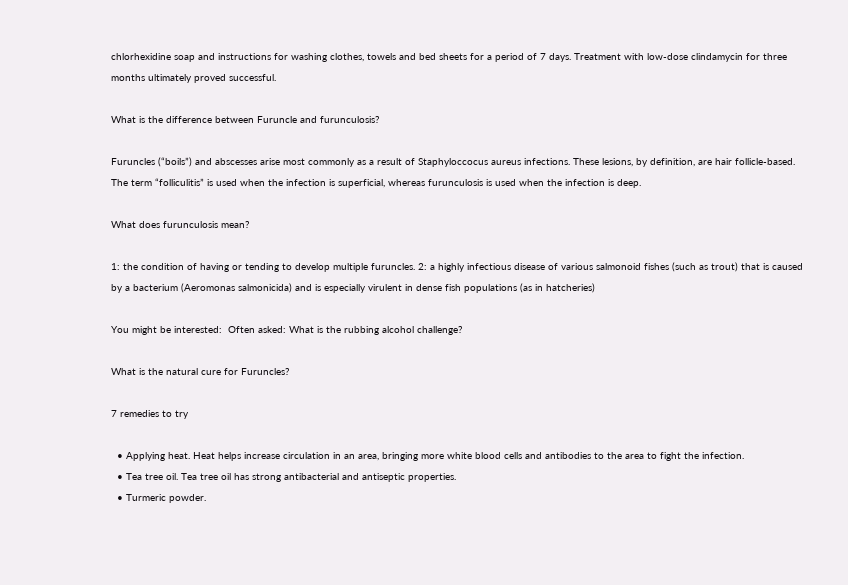chlorhexidine soap and instructions for washing clothes, towels and bed sheets for a period of 7 days. Treatment with low-dose clindamycin for three months ultimately proved successful.

What is the difference between Furuncle and furunculosis?

Furuncles (“boils”) and abscesses arise most commonly as a result of Staphyloccocus aureus infections. These lesions, by definition, are hair follicle-based. The term “folliculitis” is used when the infection is superficial, whereas furunculosis is used when the infection is deep.

What does furunculosis mean?

1: the condition of having or tending to develop multiple furuncles. 2: a highly infectious disease of various salmonoid fishes (such as trout) that is caused by a bacterium (Aeromonas salmonicida) and is especially virulent in dense fish populations (as in hatcheries)

You might be interested:  Often asked: What is the rubbing alcohol challenge?

What is the natural cure for Furuncles?

7 remedies to try

  • Applying heat. Heat helps increase circulation in an area, bringing more white blood cells and antibodies to the area to fight the infection.
  • Tea tree oil. Tea tree oil has strong antibacterial and antiseptic properties.
  • Turmeric powder.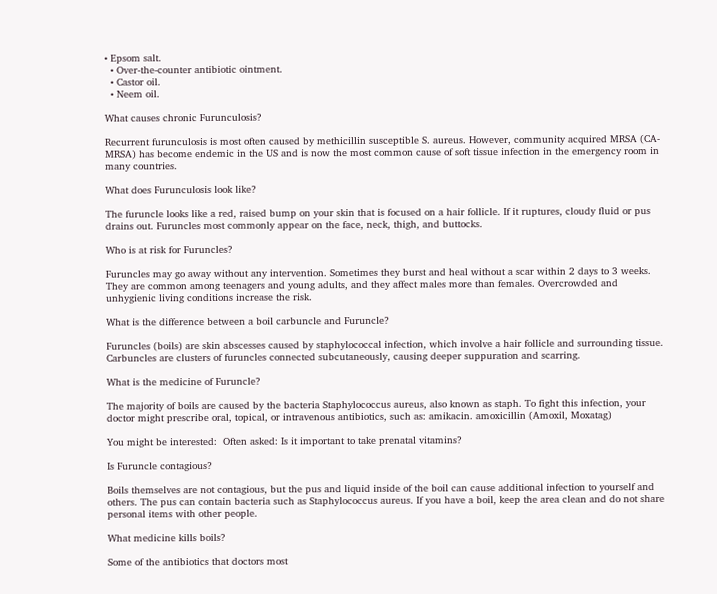• Epsom salt.
  • Over-the-counter antibiotic ointment.
  • Castor oil.
  • Neem oil.

What causes chronic Furunculosis?

Recurrent furunculosis is most often caused by methicillin susceptible S. aureus. However, community acquired MRSA (CA-MRSA) has become endemic in the US and is now the most common cause of soft tissue infection in the emergency room in many countries.

What does Furunculosis look like?

The furuncle looks like a red, raised bump on your skin that is focused on a hair follicle. If it ruptures, cloudy fluid or pus drains out. Furuncles most commonly appear on the face, neck, thigh, and buttocks.

Who is at risk for Furuncles?

Furuncles may go away without any intervention. Sometimes they burst and heal without a scar within 2 days to 3 weeks. They are common among teenagers and young adults, and they affect males more than females. Overcrowded and unhygienic living conditions increase the risk.

What is the difference between a boil carbuncle and Furuncle?

Furuncles (boils) are skin abscesses caused by staphylococcal infection, which involve a hair follicle and surrounding tissue. Carbuncles are clusters of furuncles connected subcutaneously, causing deeper suppuration and scarring.

What is the medicine of Furuncle?

The majority of boils are caused by the bacteria Staphylococcus aureus, also known as staph. To fight this infection, your doctor might prescribe oral, topical, or intravenous antibiotics, such as: amikacin. amoxicillin (Amoxil, Moxatag)

You might be interested:  Often asked: Is it important to take prenatal vitamins?

Is Furuncle contagious?

Boils themselves are not contagious, but the pus and liquid inside of the boil can cause additional infection to yourself and others. The pus can contain bacteria such as Staphylococcus aureus. If you have a boil, keep the area clean and do not share personal items with other people.

What medicine kills boils?

Some of the antibiotics that doctors most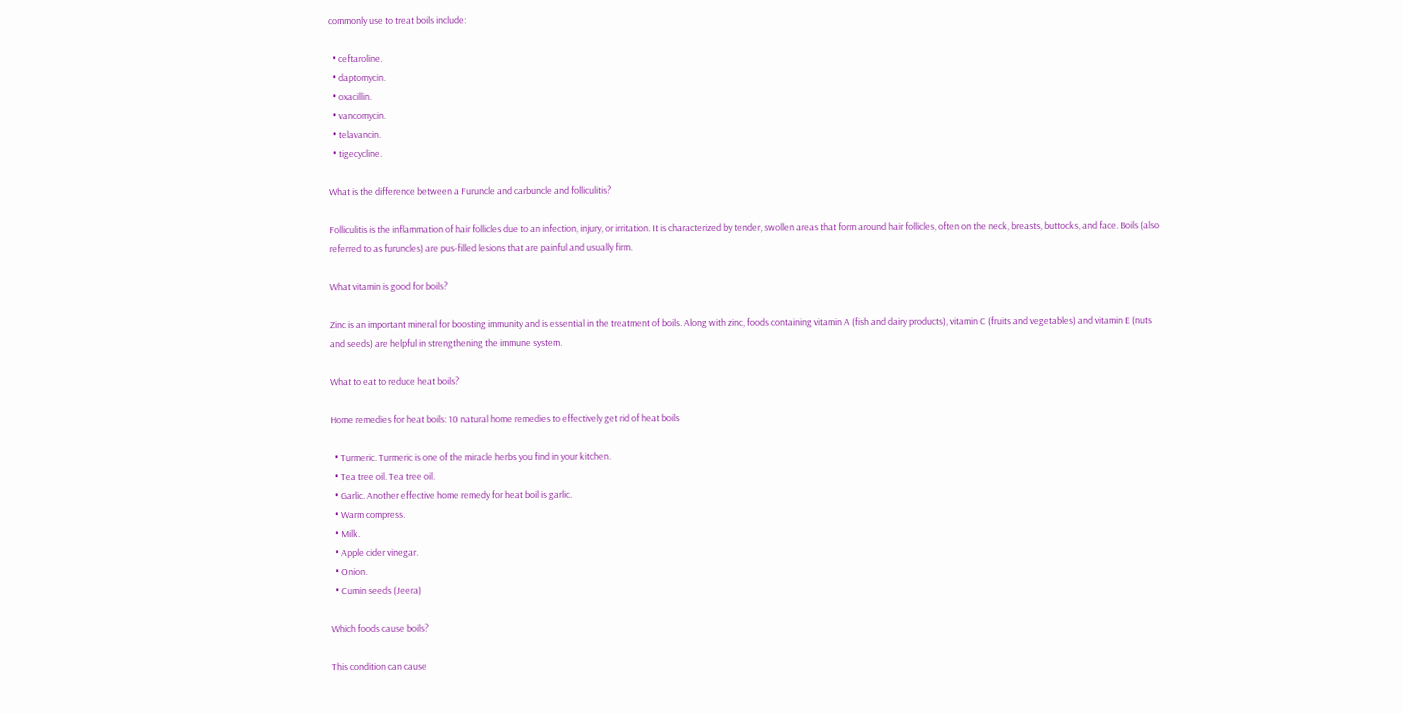commonly use to treat boils include:

  • ceftaroline.
  • daptomycin.
  • oxacillin.
  • vancomycin.
  • telavancin.
  • tigecycline.

What is the difference between a Furuncle and carbuncle and folliculitis?

Folliculitis is the inflammation of hair follicles due to an infection, injury, or irritation. It is characterized by tender, swollen areas that form around hair follicles, often on the neck, breasts, buttocks, and face. Boils (also referred to as furuncles) are pus-filled lesions that are painful and usually firm.

What vitamin is good for boils?

Zinc is an important mineral for boosting immunity and is essential in the treatment of boils. Along with zinc, foods containing vitamin A (fish and dairy products), vitamin C (fruits and vegetables) and vitamin E (nuts and seeds) are helpful in strengthening the immune system.

What to eat to reduce heat boils?

Home remedies for heat boils: 10 natural home remedies to effectively get rid of heat boils

  • Turmeric. Turmeric is one of the miracle herbs you find in your kitchen.
  • Tea tree oil. Tea tree oil.
  • Garlic. Another effective home remedy for heat boil is garlic.
  • Warm compress.
  • Milk.
  • Apple cider vinegar.
  • Onion.
  • Cumin seeds (Jeera)

Which foods cause boils?

This condition can cause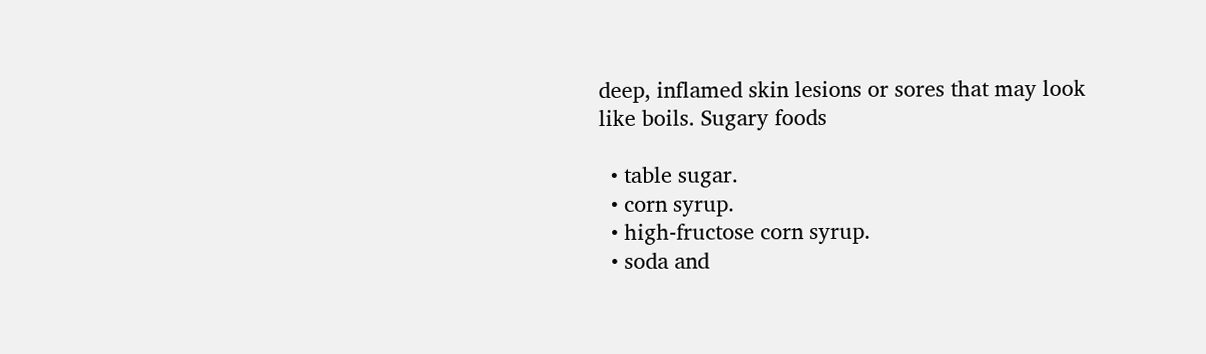deep, inflamed skin lesions or sores that may look like boils. Sugary foods

  • table sugar.
  • corn syrup.
  • high-fructose corn syrup.
  • soda and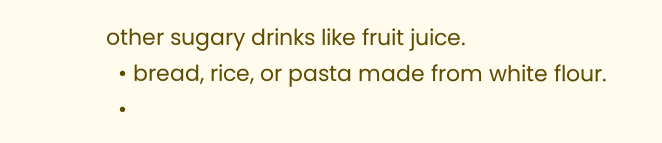other sugary drinks like fruit juice.
  • bread, rice, or pasta made from white flour.
  •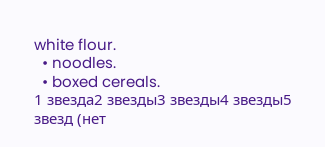white flour.
  • noodles.
  • boxed cereals.
1 звезда2 звезды3 звезды4 звезды5 звезд (нет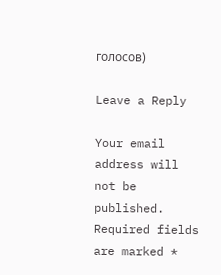голосов)

Leave a Reply

Your email address will not be published. Required fields are marked *